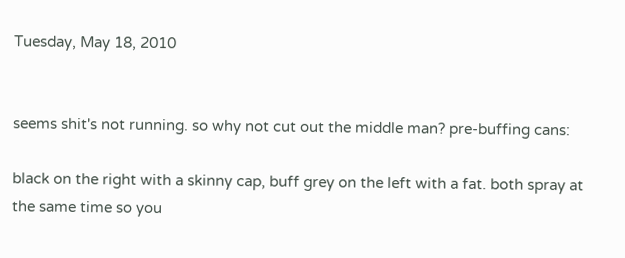Tuesday, May 18, 2010


seems shit's not running. so why not cut out the middle man? pre-buffing cans:

black on the right with a skinny cap, buff grey on the left with a fat. both spray at the same time so you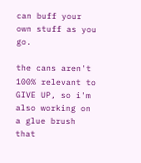can buff your own stuff as you go.

the cans aren't 100% relevant to GIVE UP, so i'm also working on a glue brush that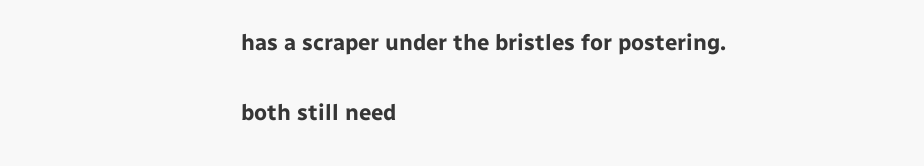has a scraper under the bristles for postering.

both still need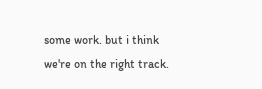some work. but i think we're on the right track.